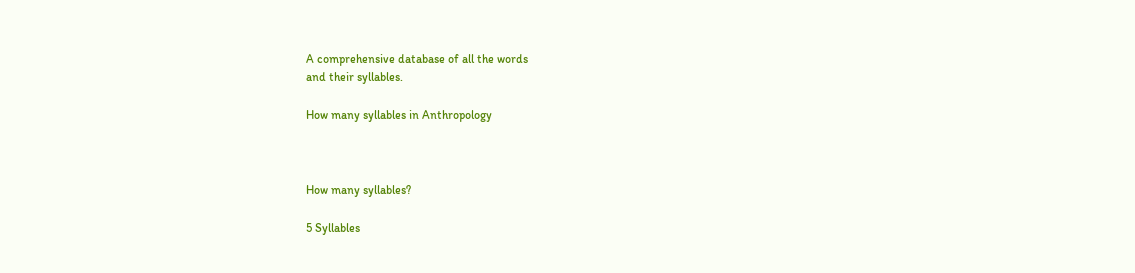A comprehensive database of all the words
and their syllables.

How many syllables in Anthropology



How many syllables?

5 Syllables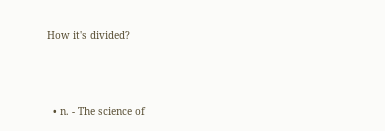How it's divided?



  • n. - The science of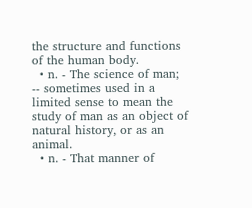the structure and functions of the human body.
  • n. - The science of man; -- sometimes used in a limited sense to mean the study of man as an object of natural history, or as an animal.
  • n. - That manner of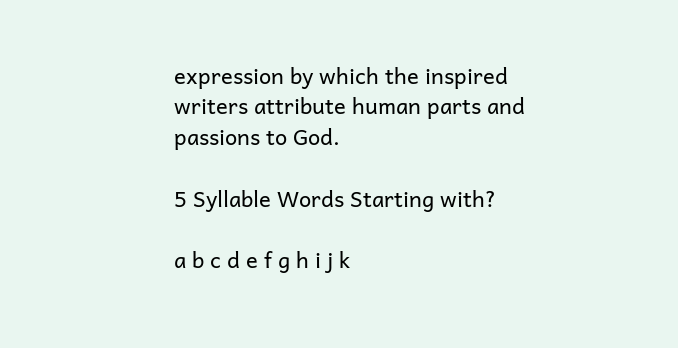expression by which the inspired writers attribute human parts and passions to God.

5 Syllable Words Starting with?

a b c d e f g h i j k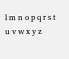l m n o p q r s t u v w x y z